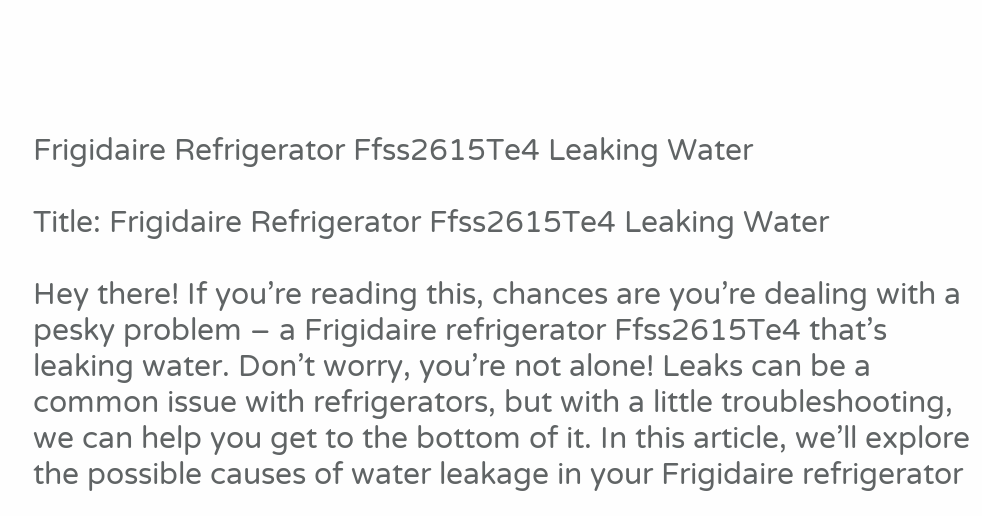Frigidaire Refrigerator Ffss2615Te4 Leaking Water

Title: Frigidaire Refrigerator Ffss2615Te4 Leaking Water

Hey there! If you’re reading this, chances are you’re dealing with a pesky problem – a Frigidaire refrigerator Ffss2615Te4 that’s leaking water. Don’t worry, you’re not alone! Leaks can be a common issue with refrigerators, but with a little troubleshooting, we can help you get to the bottom of it. In this article, we’ll explore the possible causes of water leakage in your Frigidaire refrigerator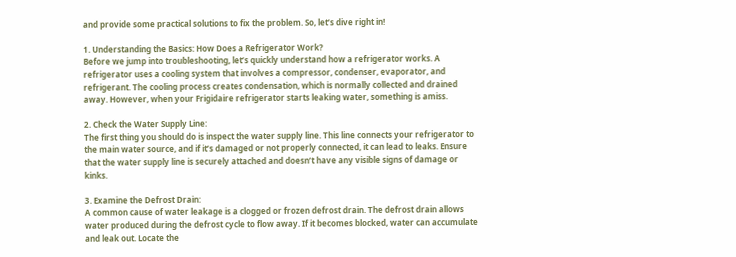and provide some practical solutions to fix the problem. So, let’s dive right in!

1. Understanding the Basics: How Does a Refrigerator Work?
Before we jump into troubleshooting, let’s quickly understand how a refrigerator works. A refrigerator uses a cooling system that involves a compressor, condenser, evaporator, and refrigerant. The cooling process creates condensation, which is normally collected and drained away. However, when your Frigidaire refrigerator starts leaking water, something is amiss.

2. Check the Water Supply Line:
The first thing you should do is inspect the water supply line. This line connects your refrigerator to the main water source, and if it’s damaged or not properly connected, it can lead to leaks. Ensure that the water supply line is securely attached and doesn’t have any visible signs of damage or kinks.

3. Examine the Defrost Drain:
A common cause of water leakage is a clogged or frozen defrost drain. The defrost drain allows water produced during the defrost cycle to flow away. If it becomes blocked, water can accumulate and leak out. Locate the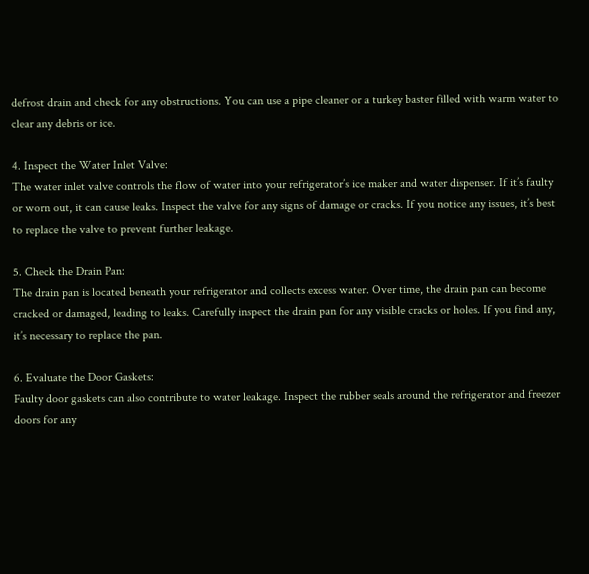defrost drain and check for any obstructions. You can use a pipe cleaner or a turkey baster filled with warm water to clear any debris or ice.

4. Inspect the Water Inlet Valve:
The water inlet valve controls the flow of water into your refrigerator’s ice maker and water dispenser. If it’s faulty or worn out, it can cause leaks. Inspect the valve for any signs of damage or cracks. If you notice any issues, it’s best to replace the valve to prevent further leakage.

5. Check the Drain Pan:
The drain pan is located beneath your refrigerator and collects excess water. Over time, the drain pan can become cracked or damaged, leading to leaks. Carefully inspect the drain pan for any visible cracks or holes. If you find any, it’s necessary to replace the pan.

6. Evaluate the Door Gaskets:
Faulty door gaskets can also contribute to water leakage. Inspect the rubber seals around the refrigerator and freezer doors for any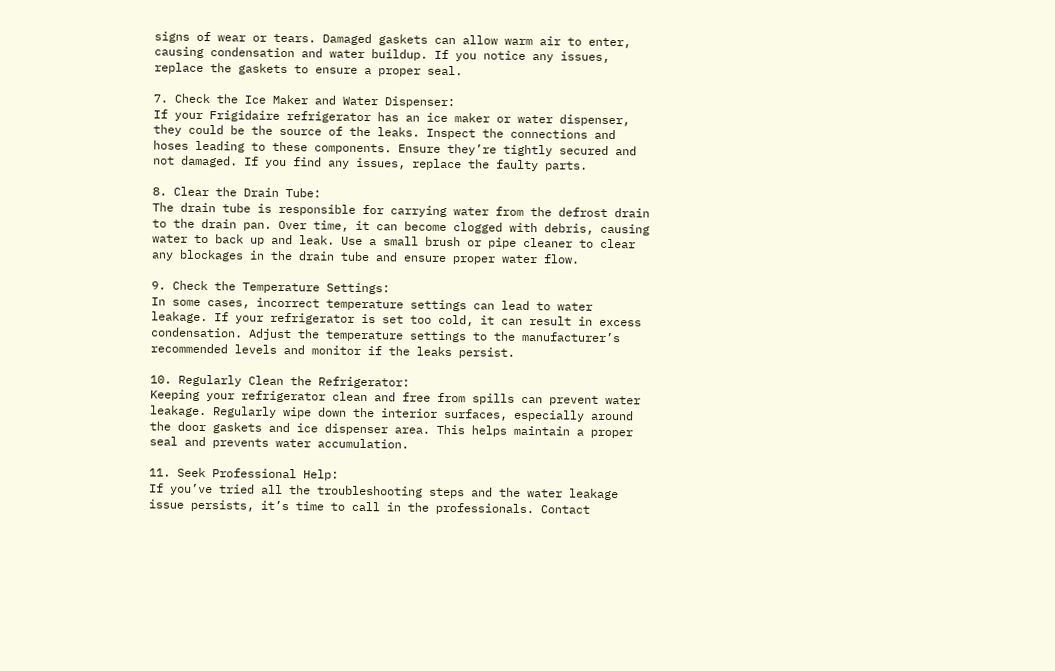signs of wear or tears. Damaged gaskets can allow warm air to enter, causing condensation and water buildup. If you notice any issues, replace the gaskets to ensure a proper seal.

7. Check the Ice Maker and Water Dispenser:
If your Frigidaire refrigerator has an ice maker or water dispenser, they could be the source of the leaks. Inspect the connections and hoses leading to these components. Ensure they’re tightly secured and not damaged. If you find any issues, replace the faulty parts.

8. Clear the Drain Tube:
The drain tube is responsible for carrying water from the defrost drain to the drain pan. Over time, it can become clogged with debris, causing water to back up and leak. Use a small brush or pipe cleaner to clear any blockages in the drain tube and ensure proper water flow.

9. Check the Temperature Settings:
In some cases, incorrect temperature settings can lead to water leakage. If your refrigerator is set too cold, it can result in excess condensation. Adjust the temperature settings to the manufacturer’s recommended levels and monitor if the leaks persist.

10. Regularly Clean the Refrigerator:
Keeping your refrigerator clean and free from spills can prevent water leakage. Regularly wipe down the interior surfaces, especially around the door gaskets and ice dispenser area. This helps maintain a proper seal and prevents water accumulation.

11. Seek Professional Help:
If you’ve tried all the troubleshooting steps and the water leakage issue persists, it’s time to call in the professionals. Contact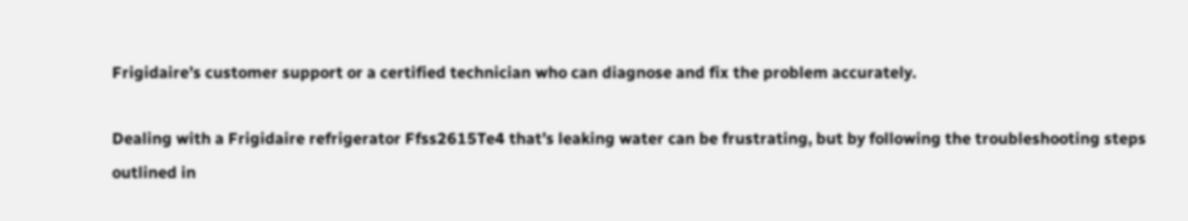Frigidaire’s customer support or a certified technician who can diagnose and fix the problem accurately.

Dealing with a Frigidaire refrigerator Ffss2615Te4 that’s leaking water can be frustrating, but by following the troubleshooting steps outlined in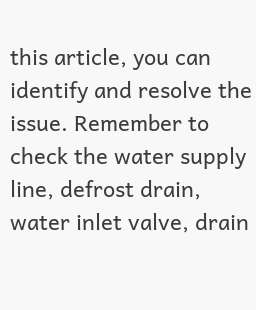this article, you can identify and resolve the issue. Remember to check the water supply line, defrost drain, water inlet valve, drain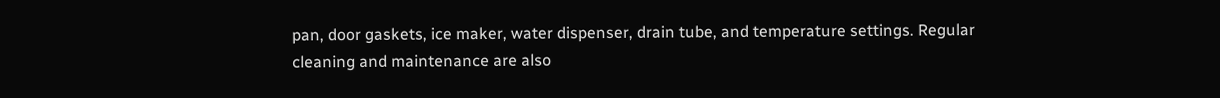pan, door gaskets, ice maker, water dispenser, drain tube, and temperature settings. Regular cleaning and maintenance are also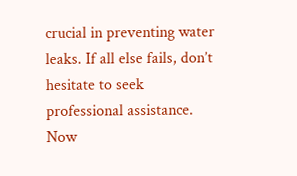crucial in preventing water leaks. If all else fails, don’t hesitate to seek professional assistance. Now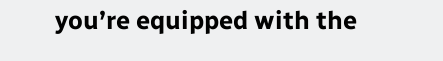you’re equipped with the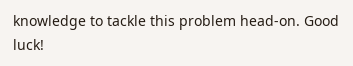knowledge to tackle this problem head-on. Good luck!